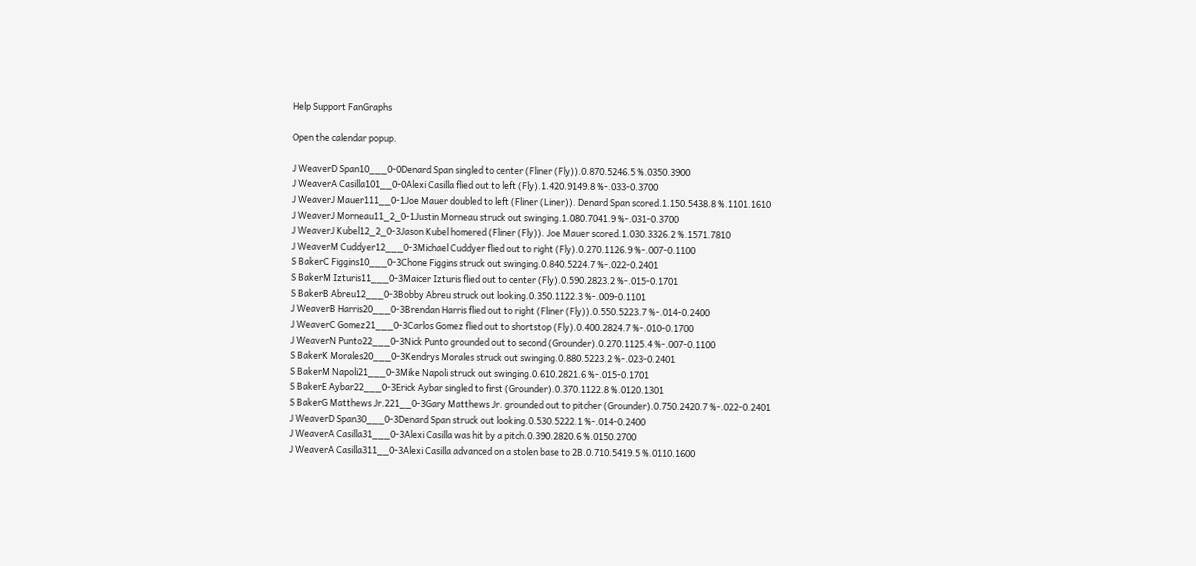Help Support FanGraphs

Open the calendar popup.

J WeaverD Span10___0-0Denard Span singled to center (Fliner (Fly)).0.870.5246.5 %.0350.3900
J WeaverA Casilla101__0-0Alexi Casilla flied out to left (Fly).1.420.9149.8 %-.033-0.3700
J WeaverJ Mauer111__0-1Joe Mauer doubled to left (Fliner (Liner)). Denard Span scored.1.150.5438.8 %.1101.1610
J WeaverJ Morneau11_2_0-1Justin Morneau struck out swinging.1.080.7041.9 %-.031-0.3700
J WeaverJ Kubel12_2_0-3Jason Kubel homered (Fliner (Fly)). Joe Mauer scored.1.030.3326.2 %.1571.7810
J WeaverM Cuddyer12___0-3Michael Cuddyer flied out to right (Fly).0.270.1126.9 %-.007-0.1100
S BakerC Figgins10___0-3Chone Figgins struck out swinging.0.840.5224.7 %-.022-0.2401
S BakerM Izturis11___0-3Maicer Izturis flied out to center (Fly).0.590.2823.2 %-.015-0.1701
S BakerB Abreu12___0-3Bobby Abreu struck out looking.0.350.1122.3 %-.009-0.1101
J WeaverB Harris20___0-3Brendan Harris flied out to right (Fliner (Fly)).0.550.5223.7 %-.014-0.2400
J WeaverC Gomez21___0-3Carlos Gomez flied out to shortstop (Fly).0.400.2824.7 %-.010-0.1700
J WeaverN Punto22___0-3Nick Punto grounded out to second (Grounder).0.270.1125.4 %-.007-0.1100
S BakerK Morales20___0-3Kendrys Morales struck out swinging.0.880.5223.2 %-.023-0.2401
S BakerM Napoli21___0-3Mike Napoli struck out swinging.0.610.2821.6 %-.015-0.1701
S BakerE Aybar22___0-3Erick Aybar singled to first (Grounder).0.370.1122.8 %.0120.1301
S BakerG Matthews Jr.221__0-3Gary Matthews Jr. grounded out to pitcher (Grounder).0.750.2420.7 %-.022-0.2401
J WeaverD Span30___0-3Denard Span struck out looking.0.530.5222.1 %-.014-0.2400
J WeaverA Casilla31___0-3Alexi Casilla was hit by a pitch.0.390.2820.6 %.0150.2700
J WeaverA Casilla311__0-3Alexi Casilla advanced on a stolen base to 2B.0.710.5419.5 %.0110.1600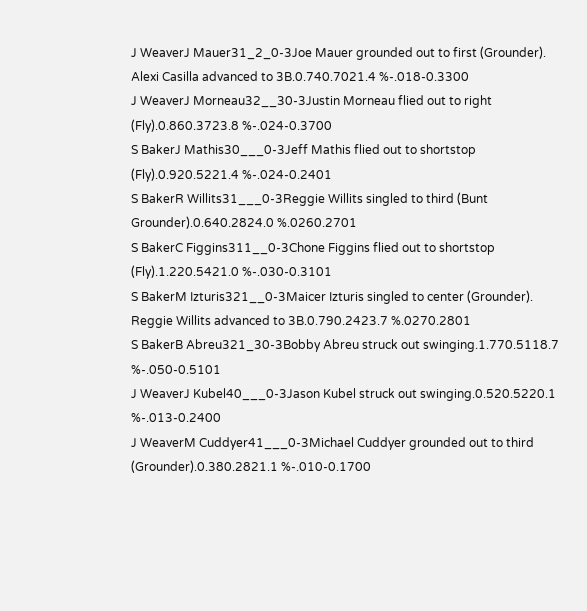J WeaverJ Mauer31_2_0-3Joe Mauer grounded out to first (Grounder). Alexi Casilla advanced to 3B.0.740.7021.4 %-.018-0.3300
J WeaverJ Morneau32__30-3Justin Morneau flied out to right (Fly).0.860.3723.8 %-.024-0.3700
S BakerJ Mathis30___0-3Jeff Mathis flied out to shortstop (Fly).0.920.5221.4 %-.024-0.2401
S BakerR Willits31___0-3Reggie Willits singled to third (Bunt Grounder).0.640.2824.0 %.0260.2701
S BakerC Figgins311__0-3Chone Figgins flied out to shortstop (Fly).1.220.5421.0 %-.030-0.3101
S BakerM Izturis321__0-3Maicer Izturis singled to center (Grounder). Reggie Willits advanced to 3B.0.790.2423.7 %.0270.2801
S BakerB Abreu321_30-3Bobby Abreu struck out swinging.1.770.5118.7 %-.050-0.5101
J WeaverJ Kubel40___0-3Jason Kubel struck out swinging.0.520.5220.1 %-.013-0.2400
J WeaverM Cuddyer41___0-3Michael Cuddyer grounded out to third (Grounder).0.380.2821.1 %-.010-0.1700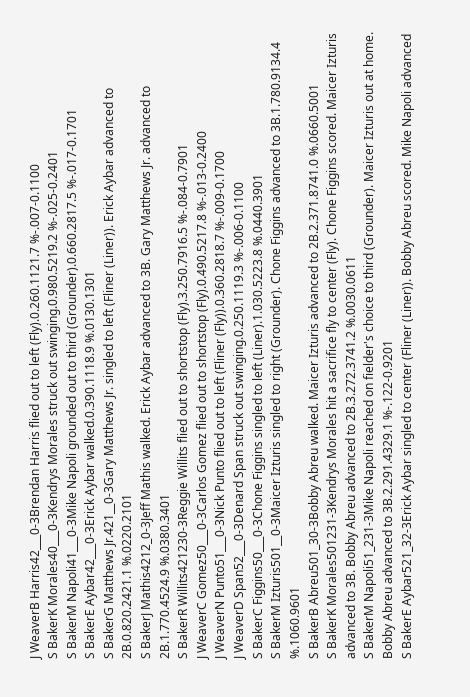J WeaverB Harris42___0-3Brendan Harris flied out to left (Fly).0.260.1121.7 %-.007-0.1100
S BakerK Morales40___0-3Kendrys Morales struck out swinging.0.980.5219.2 %-.025-0.2401
S BakerM Napoli41___0-3Mike Napoli grounded out to third (Grounder).0.660.2817.5 %-.017-0.1701
S BakerE Aybar42___0-3Erick Aybar walked.0.390.1118.9 %.0130.1301
S BakerG Matthews Jr.421__0-3Gary Matthews Jr. singled to left (Fliner (Liner)). Erick Aybar advanced to 2B.0.820.2421.1 %.0220.2101
S BakerJ Mathis4212_0-3Jeff Mathis walked. Erick Aybar advanced to 3B. Gary Matthews Jr. advanced to 2B.1.770.4524.9 %.0380.3401
S BakerR Willits421230-3Reggie Willits flied out to shortstop (Fly).3.250.7916.5 %-.084-0.7901
J WeaverC Gomez50___0-3Carlos Gomez flied out to shortstop (Fly).0.490.5217.8 %-.013-0.2400
J WeaverN Punto51___0-3Nick Punto flied out to left (Fliner (Fly)).0.360.2818.7 %-.009-0.1700
J WeaverD Span52___0-3Denard Span struck out swinging.0.250.1119.3 %-.006-0.1100
S BakerC Figgins50___0-3Chone Figgins singled to left (Liner).1.030.5223.8 %.0440.3901
S BakerM Izturis501__0-3Maicer Izturis singled to right (Grounder). Chone Figgins advanced to 3B.1.780.9134.4 %.1060.9601
S BakerB Abreu501_30-3Bobby Abreu walked. Maicer Izturis advanced to 2B.2.371.8741.0 %.0660.5001
S BakerK Morales501231-3Kendrys Morales hit a sacrifice fly to center (Fly). Chone Figgins scored. Maicer Izturis advanced to 3B. Bobby Abreu advanced to 2B.3.272.3741.2 %.0030.0611
S BakerM Napoli51_231-3Mike Napoli reached on fielder's choice to third (Grounder). Maicer Izturis out at home. Bobby Abreu advanced to 3B.2.291.4329.1 %-.122-0.9201
S BakerE Aybar521_32-3Erick Aybar singled to center (Fliner (Liner)). Bobby Abreu scored. Mike Napoli advanced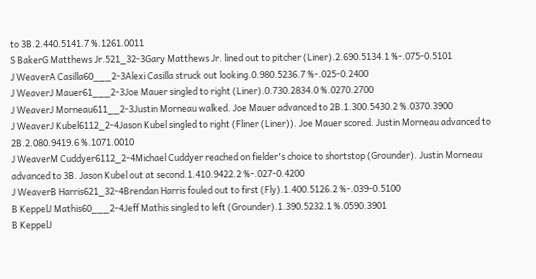to 3B.2.440.5141.7 %.1261.0011
S BakerG Matthews Jr.521_32-3Gary Matthews Jr. lined out to pitcher (Liner).2.690.5134.1 %-.075-0.5101
J WeaverA Casilla60___2-3Alexi Casilla struck out looking.0.980.5236.7 %-.025-0.2400
J WeaverJ Mauer61___2-3Joe Mauer singled to right (Liner).0.730.2834.0 %.0270.2700
J WeaverJ Morneau611__2-3Justin Morneau walked. Joe Mauer advanced to 2B.1.300.5430.2 %.0370.3900
J WeaverJ Kubel6112_2-4Jason Kubel singled to right (Fliner (Liner)). Joe Mauer scored. Justin Morneau advanced to 2B.2.080.9419.6 %.1071.0010
J WeaverM Cuddyer6112_2-4Michael Cuddyer reached on fielder's choice to shortstop (Grounder). Justin Morneau advanced to 3B. Jason Kubel out at second.1.410.9422.2 %-.027-0.4200
J WeaverB Harris621_32-4Brendan Harris fouled out to first (Fly).1.400.5126.2 %-.039-0.5100
B KeppelJ Mathis60___2-4Jeff Mathis singled to left (Grounder).1.390.5232.1 %.0590.3901
B KeppelJ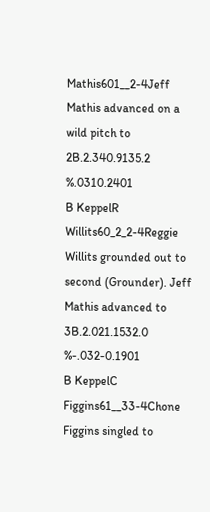Mathis601__2-4Jeff Mathis advanced on a wild pitch to 2B.2.340.9135.2 %.0310.2401
B KeppelR Willits60_2_2-4Reggie Willits grounded out to second (Grounder). Jeff Mathis advanced to 3B.2.021.1532.0 %-.032-0.1901
B KeppelC Figgins61__33-4Chone Figgins singled to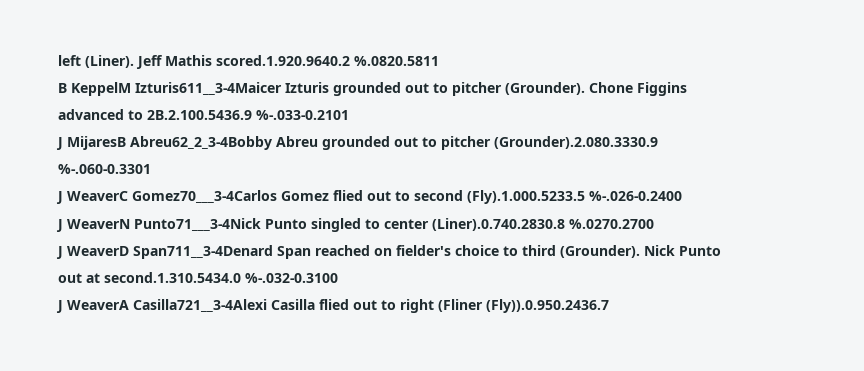left (Liner). Jeff Mathis scored.1.920.9640.2 %.0820.5811
B KeppelM Izturis611__3-4Maicer Izturis grounded out to pitcher (Grounder). Chone Figgins advanced to 2B.2.100.5436.9 %-.033-0.2101
J MijaresB Abreu62_2_3-4Bobby Abreu grounded out to pitcher (Grounder).2.080.3330.9 %-.060-0.3301
J WeaverC Gomez70___3-4Carlos Gomez flied out to second (Fly).1.000.5233.5 %-.026-0.2400
J WeaverN Punto71___3-4Nick Punto singled to center (Liner).0.740.2830.8 %.0270.2700
J WeaverD Span711__3-4Denard Span reached on fielder's choice to third (Grounder). Nick Punto out at second.1.310.5434.0 %-.032-0.3100
J WeaverA Casilla721__3-4Alexi Casilla flied out to right (Fliner (Fly)).0.950.2436.7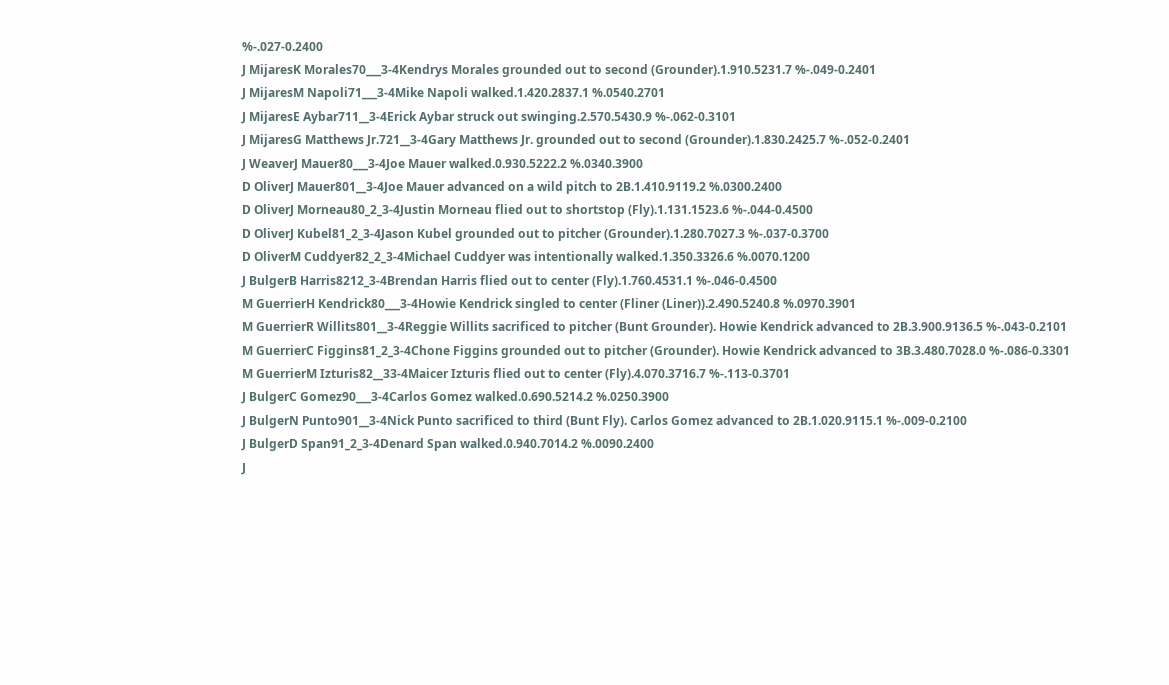%-.027-0.2400
J MijaresK Morales70___3-4Kendrys Morales grounded out to second (Grounder).1.910.5231.7 %-.049-0.2401
J MijaresM Napoli71___3-4Mike Napoli walked.1.420.2837.1 %.0540.2701
J MijaresE Aybar711__3-4Erick Aybar struck out swinging.2.570.5430.9 %-.062-0.3101
J MijaresG Matthews Jr.721__3-4Gary Matthews Jr. grounded out to second (Grounder).1.830.2425.7 %-.052-0.2401
J WeaverJ Mauer80___3-4Joe Mauer walked.0.930.5222.2 %.0340.3900
D OliverJ Mauer801__3-4Joe Mauer advanced on a wild pitch to 2B.1.410.9119.2 %.0300.2400
D OliverJ Morneau80_2_3-4Justin Morneau flied out to shortstop (Fly).1.131.1523.6 %-.044-0.4500
D OliverJ Kubel81_2_3-4Jason Kubel grounded out to pitcher (Grounder).1.280.7027.3 %-.037-0.3700
D OliverM Cuddyer82_2_3-4Michael Cuddyer was intentionally walked.1.350.3326.6 %.0070.1200
J BulgerB Harris8212_3-4Brendan Harris flied out to center (Fly).1.760.4531.1 %-.046-0.4500
M GuerrierH Kendrick80___3-4Howie Kendrick singled to center (Fliner (Liner)).2.490.5240.8 %.0970.3901
M GuerrierR Willits801__3-4Reggie Willits sacrificed to pitcher (Bunt Grounder). Howie Kendrick advanced to 2B.3.900.9136.5 %-.043-0.2101
M GuerrierC Figgins81_2_3-4Chone Figgins grounded out to pitcher (Grounder). Howie Kendrick advanced to 3B.3.480.7028.0 %-.086-0.3301
M GuerrierM Izturis82__33-4Maicer Izturis flied out to center (Fly).4.070.3716.7 %-.113-0.3701
J BulgerC Gomez90___3-4Carlos Gomez walked.0.690.5214.2 %.0250.3900
J BulgerN Punto901__3-4Nick Punto sacrificed to third (Bunt Fly). Carlos Gomez advanced to 2B.1.020.9115.1 %-.009-0.2100
J BulgerD Span91_2_3-4Denard Span walked.0.940.7014.2 %.0090.2400
J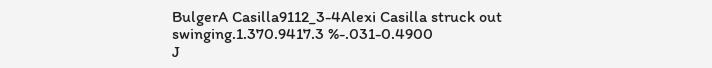BulgerA Casilla9112_3-4Alexi Casilla struck out swinging.1.370.9417.3 %-.031-0.4900
J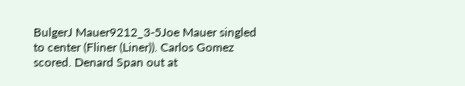BulgerJ Mauer9212_3-5Joe Mauer singled to center (Fliner (Liner)). Carlos Gomez scored. Denard Span out at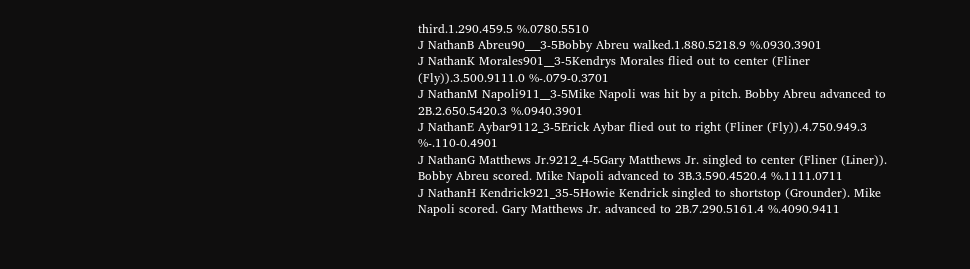third.1.290.459.5 %.0780.5510
J NathanB Abreu90___3-5Bobby Abreu walked.1.880.5218.9 %.0930.3901
J NathanK Morales901__3-5Kendrys Morales flied out to center (Fliner (Fly)).3.500.9111.0 %-.079-0.3701
J NathanM Napoli911__3-5Mike Napoli was hit by a pitch. Bobby Abreu advanced to 2B.2.650.5420.3 %.0940.3901
J NathanE Aybar9112_3-5Erick Aybar flied out to right (Fliner (Fly)).4.750.949.3 %-.110-0.4901
J NathanG Matthews Jr.9212_4-5Gary Matthews Jr. singled to center (Fliner (Liner)). Bobby Abreu scored. Mike Napoli advanced to 3B.3.590.4520.4 %.1111.0711
J NathanH Kendrick921_35-5Howie Kendrick singled to shortstop (Grounder). Mike Napoli scored. Gary Matthews Jr. advanced to 2B.7.290.5161.4 %.4090.9411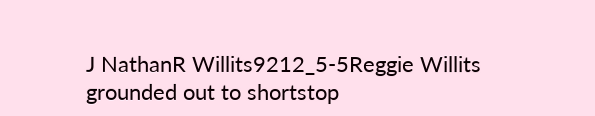J NathanR Willits9212_5-5Reggie Willits grounded out to shortstop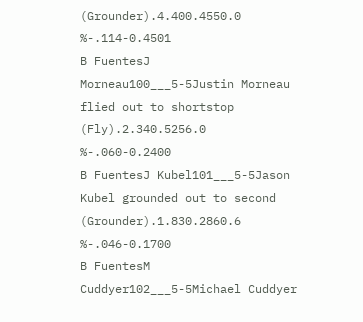(Grounder).4.400.4550.0 %-.114-0.4501
B FuentesJ Morneau100___5-5Justin Morneau flied out to shortstop (Fly).2.340.5256.0 %-.060-0.2400
B FuentesJ Kubel101___5-5Jason Kubel grounded out to second (Grounder).1.830.2860.6 %-.046-0.1700
B FuentesM Cuddyer102___5-5Michael Cuddyer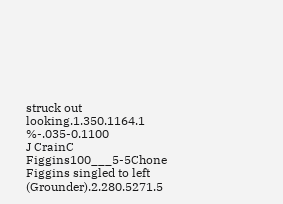struck out looking.1.350.1164.1 %-.035-0.1100
J CrainC Figgins100___5-5Chone Figgins singled to left (Grounder).2.280.5271.5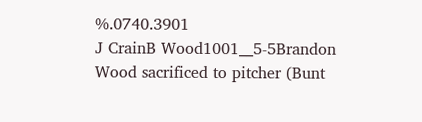%.0740.3901
J CrainB Wood1001__5-5Brandon Wood sacrificed to pitcher (Bunt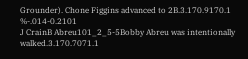Grounder). Chone Figgins advanced to 2B.3.170.9170.1 %-.014-0.2101
J CrainB Abreu101_2_5-5Bobby Abreu was intentionally walked.3.170.7071.1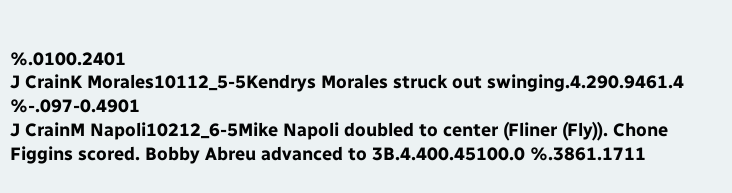%.0100.2401
J CrainK Morales10112_5-5Kendrys Morales struck out swinging.4.290.9461.4 %-.097-0.4901
J CrainM Napoli10212_6-5Mike Napoli doubled to center (Fliner (Fly)). Chone Figgins scored. Bobby Abreu advanced to 3B.4.400.45100.0 %.3861.1711